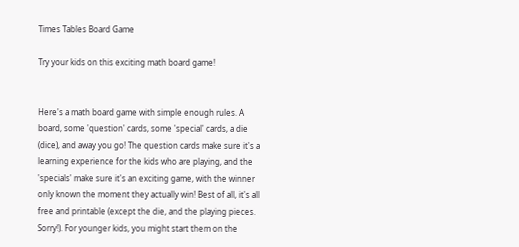Times Tables Board Game

Try your kids on this exciting math board game!


Here's a math board game with simple enough rules. A board, some 'question' cards, some 'special' cards, a die (dice), and away you go! The question cards make sure it's a learning experience for the kids who are playing, and the 'specials' make sure it's an exciting game, with the winner only known the moment they actually win! Best of all, it's all free and printable (except the die, and the playing pieces. Sorry!). For younger kids, you might start them on the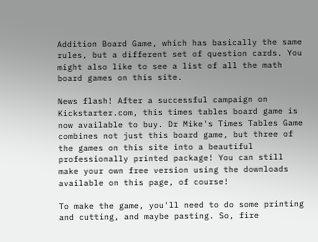Addition Board Game, which has basically the same rules, but a different set of question cards. You might also like to see a list of all the math board games on this site.

News flash! After a successful campaign on Kickstarter.com, this times tables board game is now available to buy. Dr Mike's Times Tables Game combines not just this board game, but three of the games on this site into a beautiful professionally printed package! You can still make your own free version using the downloads available on this page, of course!

To make the game, you'll need to do some printing and cutting, and maybe pasting. So, fire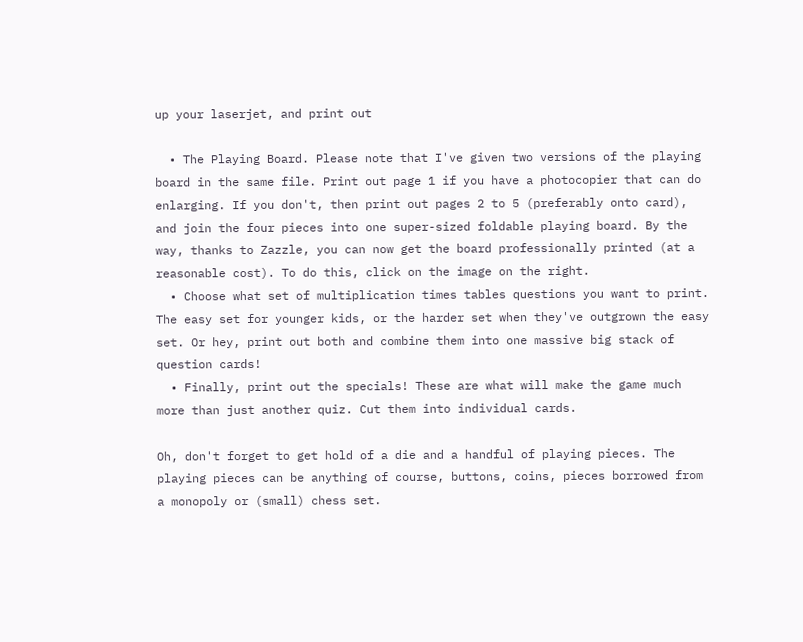up your laserjet, and print out

  • The Playing Board. Please note that I've given two versions of the playing board in the same file. Print out page 1 if you have a photocopier that can do enlarging. If you don't, then print out pages 2 to 5 (preferably onto card), and join the four pieces into one super-sized foldable playing board. By the way, thanks to Zazzle, you can now get the board professionally printed (at a reasonable cost). To do this, click on the image on the right.
  • Choose what set of multiplication times tables questions you want to print. The easy set for younger kids, or the harder set when they've outgrown the easy set. Or hey, print out both and combine them into one massive big stack of question cards!
  • Finally, print out the specials! These are what will make the game much more than just another quiz. Cut them into individual cards.

Oh, don't forget to get hold of a die and a handful of playing pieces. The playing pieces can be anything of course, buttons, coins, pieces borrowed from a monopoly or (small) chess set.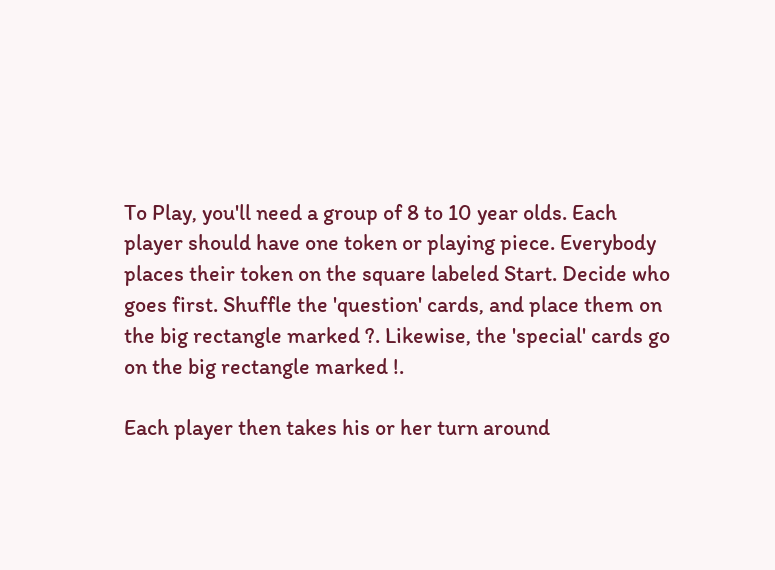To Play, you'll need a group of 8 to 10 year olds. Each player should have one token or playing piece. Everybody places their token on the square labeled Start. Decide who goes first. Shuffle the 'question' cards, and place them on the big rectangle marked ?. Likewise, the 'special' cards go on the big rectangle marked !.

Each player then takes his or her turn around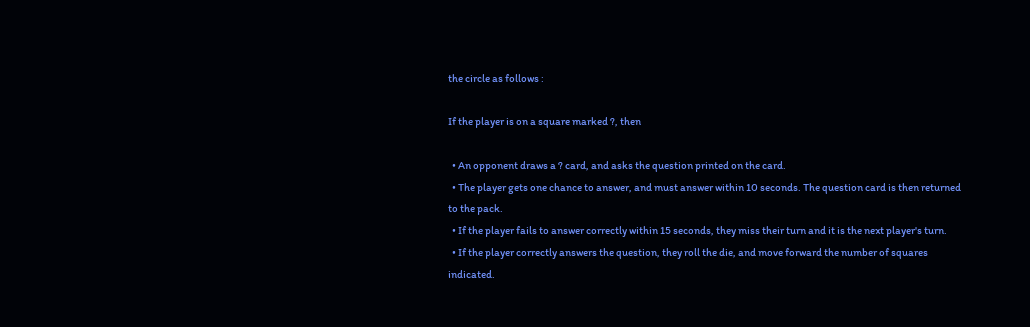the circle as follows :

If the player is on a square marked ?, then

  • An opponent draws a ? card, and asks the question printed on the card.
  • The player gets one chance to answer, and must answer within 10 seconds. The question card is then returned to the pack.
  • If the player fails to answer correctly within 15 seconds, they miss their turn and it is the next player's turn.
  • If the player correctly answers the question, they roll the die, and move forward the number of squares indicated.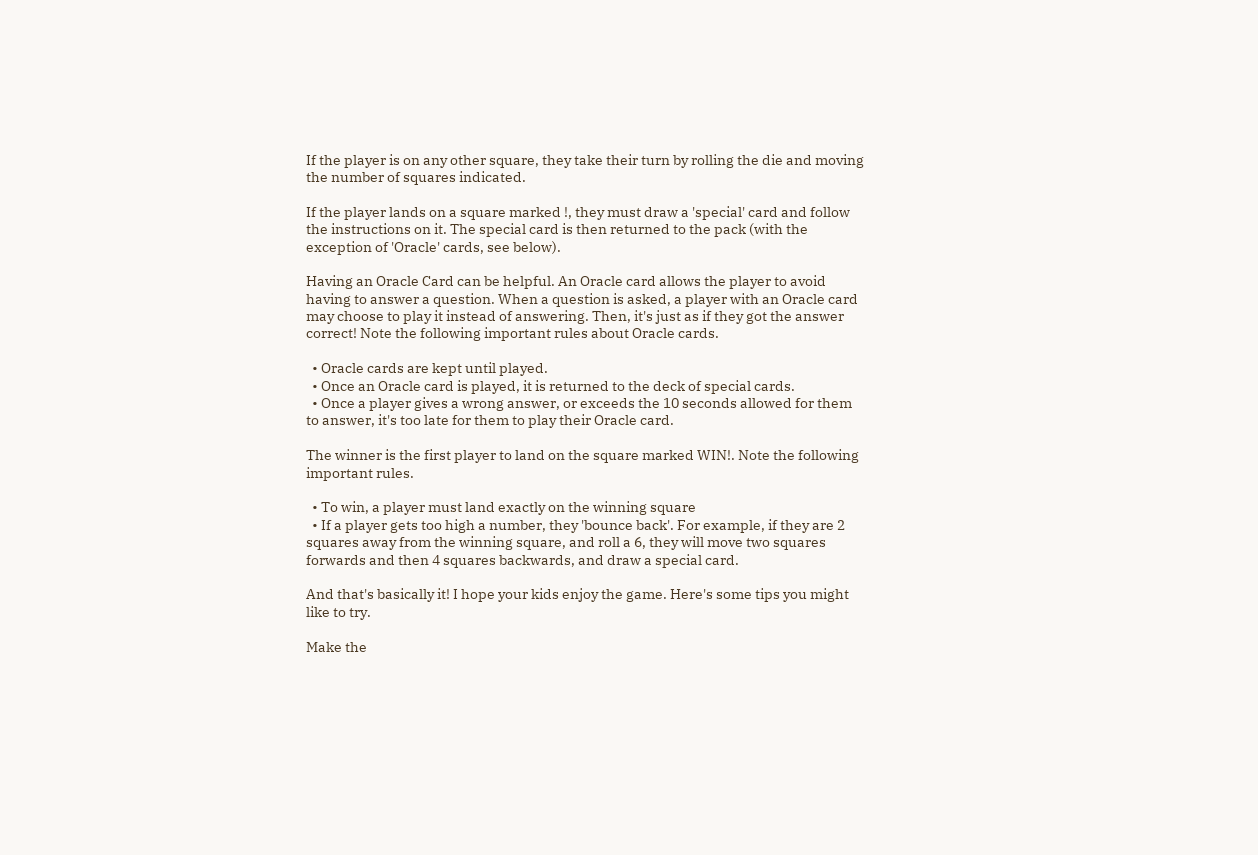If the player is on any other square, they take their turn by rolling the die and moving the number of squares indicated.

If the player lands on a square marked !, they must draw a 'special' card and follow the instructions on it. The special card is then returned to the pack (with the exception of 'Oracle' cards, see below).

Having an Oracle Card can be helpful. An Oracle card allows the player to avoid having to answer a question. When a question is asked, a player with an Oracle card may choose to play it instead of answering. Then, it's just as if they got the answer correct! Note the following important rules about Oracle cards.

  • Oracle cards are kept until played.
  • Once an Oracle card is played, it is returned to the deck of special cards.
  • Once a player gives a wrong answer, or exceeds the 10 seconds allowed for them to answer, it's too late for them to play their Oracle card.

The winner is the first player to land on the square marked WIN!. Note the following important rules.

  • To win, a player must land exactly on the winning square
  • If a player gets too high a number, they 'bounce back'. For example, if they are 2 squares away from the winning square, and roll a 6, they will move two squares forwards and then 4 squares backwards, and draw a special card.

And that's basically it! I hope your kids enjoy the game. Here's some tips you might like to try.

Make the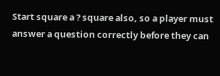Start square a ? square also, so a player must answer a question correctly before they can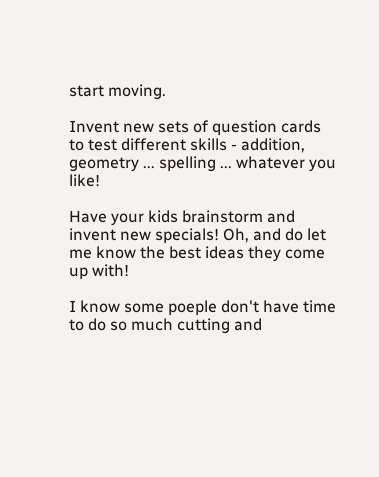start moving.

Invent new sets of question cards to test different skills - addition, geometry ... spelling ... whatever you like!

Have your kids brainstorm and invent new specials! Oh, and do let me know the best ideas they come up with!

I know some poeple don't have time to do so much cutting and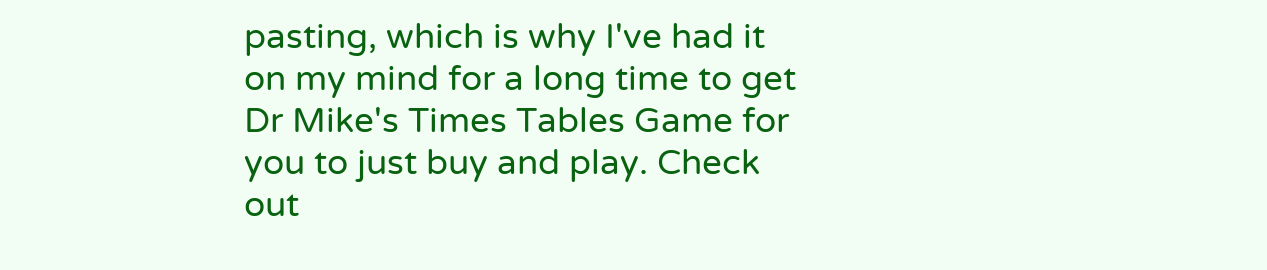pasting, which is why I've had it on my mind for a long time to get Dr Mike's Times Tables Game for you to just buy and play. Check out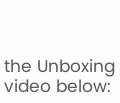the Unboxing video below: